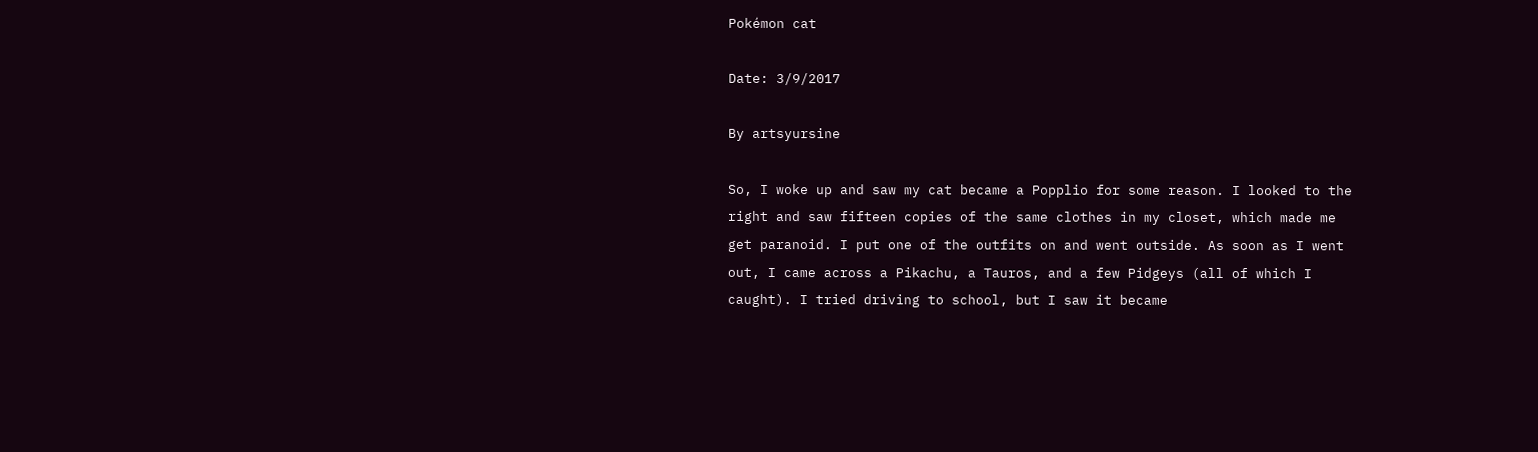Pokémon cat

Date: 3/9/2017

By artsyursine

So, I woke up and saw my cat became a Popplio for some reason. I looked to the right and saw fifteen copies of the same clothes in my closet, which made me get paranoid. I put one of the outfits on and went outside. As soon as I went out, I came across a Pikachu, a Tauros, and a few Pidgeys (all of which I caught). I tried driving to school, but I saw it became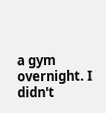a gym overnight. I didn't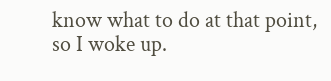know what to do at that point, so I woke up.